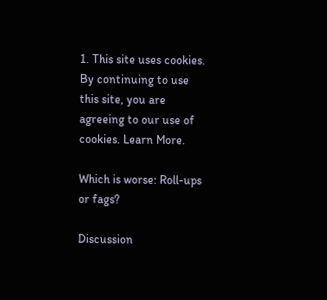1. This site uses cookies. By continuing to use this site, you are agreeing to our use of cookies. Learn More.

Which is worse: Roll-ups or fags?

Discussion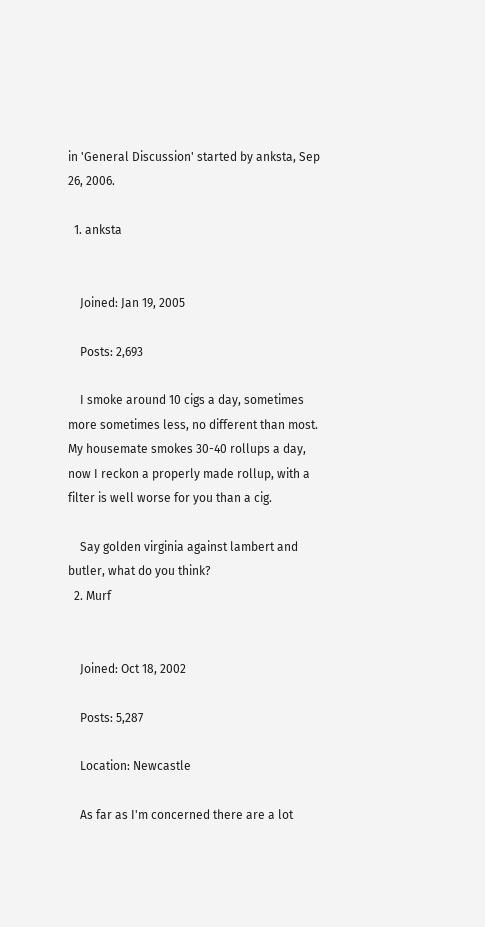in 'General Discussion' started by anksta, Sep 26, 2006.

  1. anksta


    Joined: Jan 19, 2005

    Posts: 2,693

    I smoke around 10 cigs a day, sometimes more sometimes less, no different than most. My housemate smokes 30-40 rollups a day, now I reckon a properly made rollup, with a filter is well worse for you than a cig.

    Say golden virginia against lambert and butler, what do you think?
  2. Murf


    Joined: Oct 18, 2002

    Posts: 5,287

    Location: Newcastle

    As far as I'm concerned there are a lot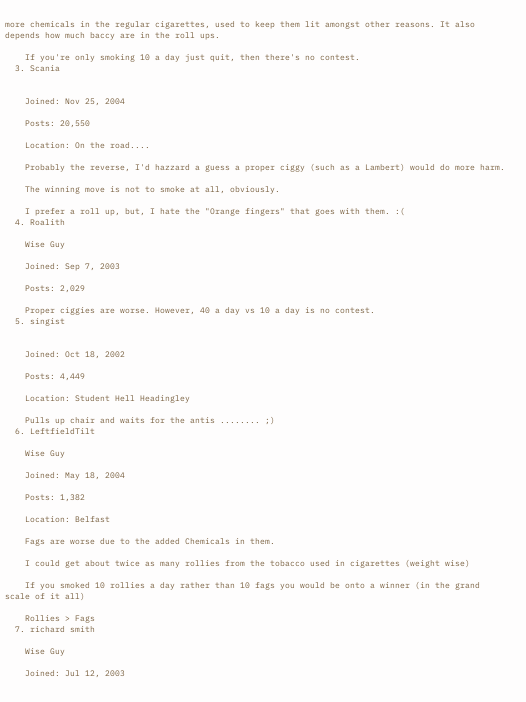more chemicals in the regular cigarettes, used to keep them lit amongst other reasons. It also depends how much baccy are in the roll ups.

    If you're only smoking 10 a day just quit, then there's no contest.
  3. Scania


    Joined: Nov 25, 2004

    Posts: 20,550

    Location: On the road....

    Probably the reverse, I'd hazzard a guess a proper ciggy (such as a Lambert) would do more harm.

    The winning move is not to smoke at all, obviously.

    I prefer a roll up, but, I hate the "Orange fingers" that goes with them. :(
  4. Roalith

    Wise Guy

    Joined: Sep 7, 2003

    Posts: 2,029

    Proper ciggies are worse. However, 40 a day vs 10 a day is no contest.
  5. singist


    Joined: Oct 18, 2002

    Posts: 4,449

    Location: Student Hell Headingley

    Pulls up chair and waits for the antis ........ ;)
  6. LeftfieldTilt

    Wise Guy

    Joined: May 18, 2004

    Posts: 1,382

    Location: Belfast

    Fags are worse due to the added Chemicals in them.

    I could get about twice as many rollies from the tobacco used in cigarettes (weight wise)

    If you smoked 10 rollies a day rather than 10 fags you would be onto a winner (in the grand scale of it all)

    Rollies > Fags
  7. richard smith

    Wise Guy

    Joined: Jul 12, 2003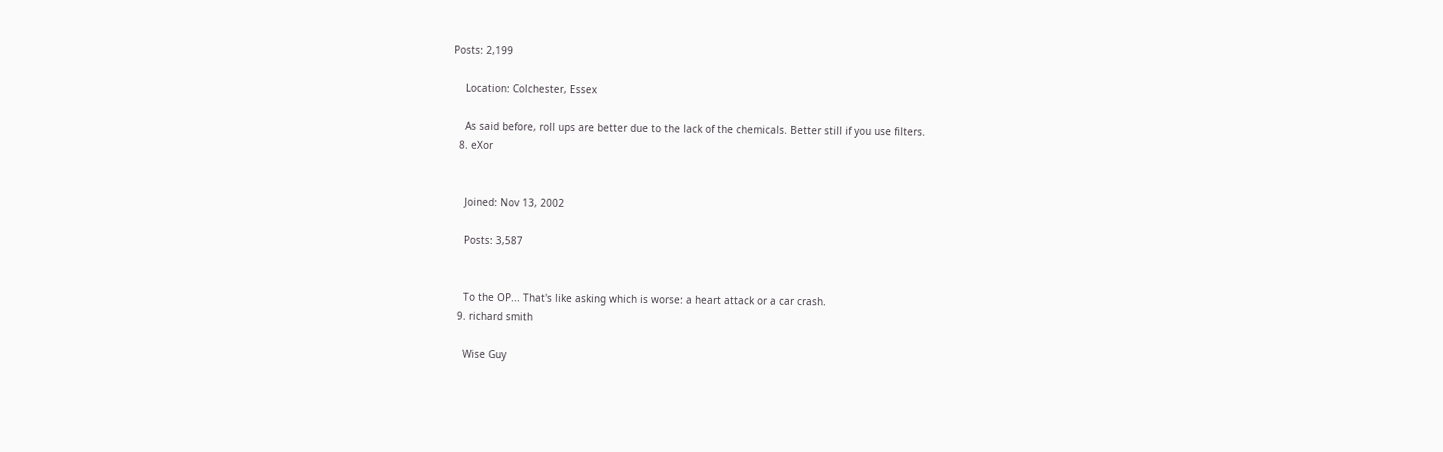Posts: 2,199

    Location: Colchester, Essex

    As said before, roll ups are better due to the lack of the chemicals. Better still if you use filters.
  8. eXor


    Joined: Nov 13, 2002

    Posts: 3,587


    To the OP... That's like asking which is worse: a heart attack or a car crash.
  9. richard smith

    Wise Guy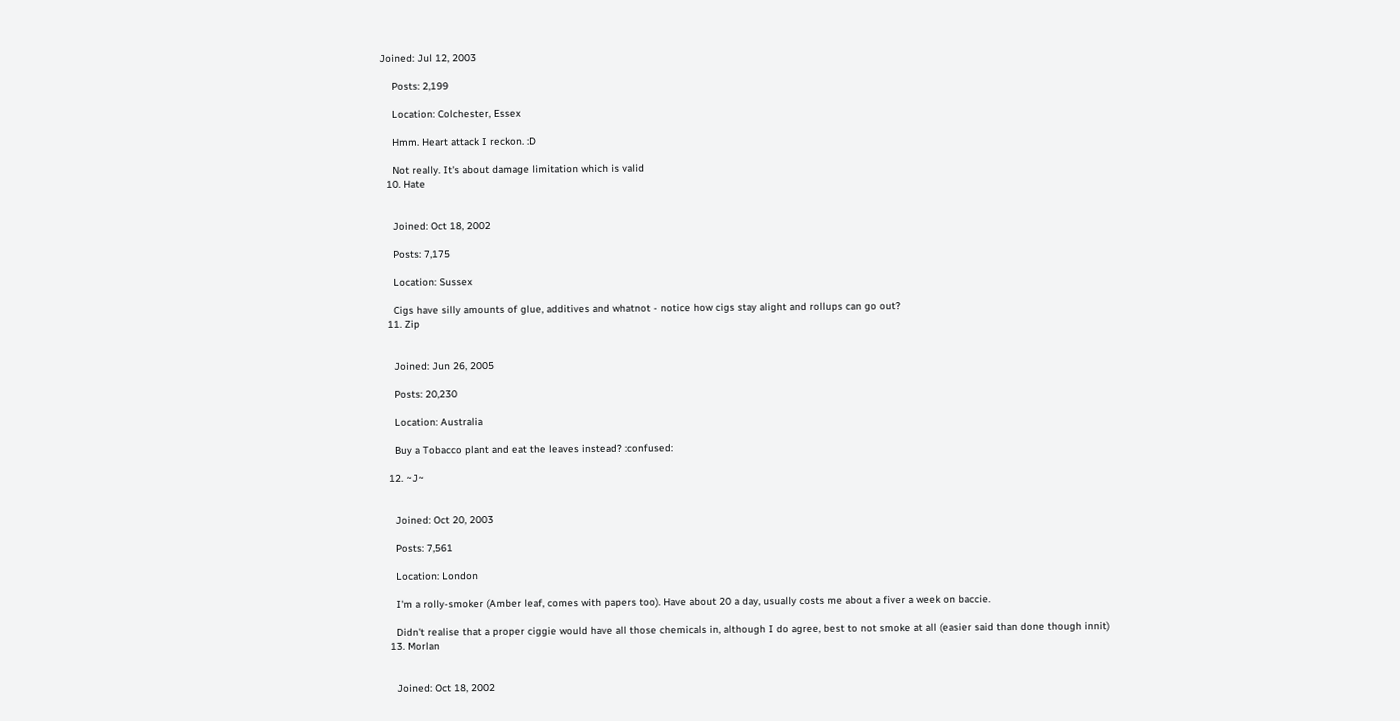Joined: Jul 12, 2003

    Posts: 2,199

    Location: Colchester, Essex

    Hmm. Heart attack I reckon. :D

    Not really. It's about damage limitation which is valid
  10. Hate


    Joined: Oct 18, 2002

    Posts: 7,175

    Location: Sussex

    Cigs have silly amounts of glue, additives and whatnot - notice how cigs stay alight and rollups can go out?
  11. Zip


    Joined: Jun 26, 2005

    Posts: 20,230

    Location: Australia

    Buy a Tobacco plant and eat the leaves instead? :confused:

  12. ~J~


    Joined: Oct 20, 2003

    Posts: 7,561

    Location: London

    I'm a rolly-smoker (Amber leaf, comes with papers too). Have about 20 a day, usually costs me about a fiver a week on baccie.

    Didn't realise that a proper ciggie would have all those chemicals in, although I do agree, best to not smoke at all (easier said than done though innit)
  13. Morlan


    Joined: Oct 18, 2002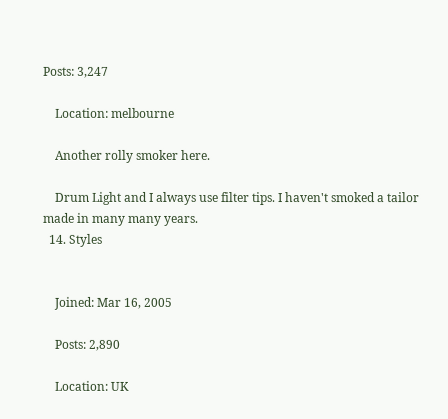Posts: 3,247

    Location: melbourne

    Another rolly smoker here.

    Drum Light and I always use filter tips. I haven't smoked a tailor made in many many years.
  14. Styles


    Joined: Mar 16, 2005

    Posts: 2,890

    Location: UK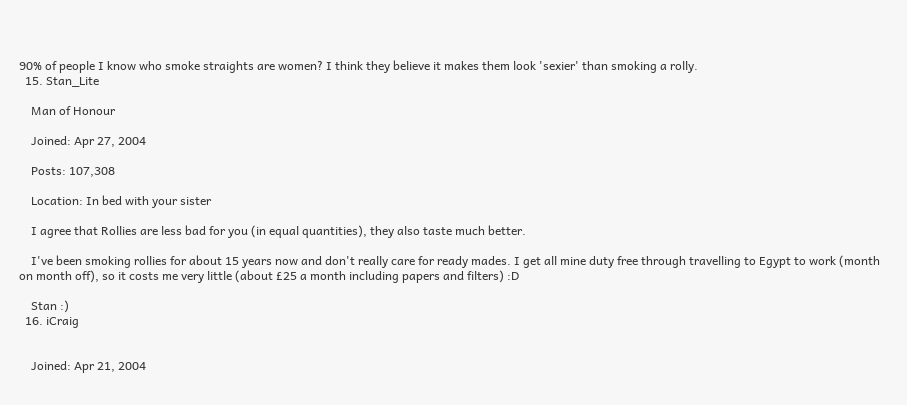90% of people I know who smoke straights are women? I think they believe it makes them look 'sexier' than smoking a rolly.
  15. Stan_Lite

    Man of Honour

    Joined: Apr 27, 2004

    Posts: 107,308

    Location: In bed with your sister

    I agree that Rollies are less bad for you (in equal quantities), they also taste much better.

    I've been smoking rollies for about 15 years now and don't really care for ready mades. I get all mine duty free through travelling to Egypt to work (month on month off), so it costs me very little (about £25 a month including papers and filters) :D

    Stan :)
  16. iCraig


    Joined: Apr 21, 2004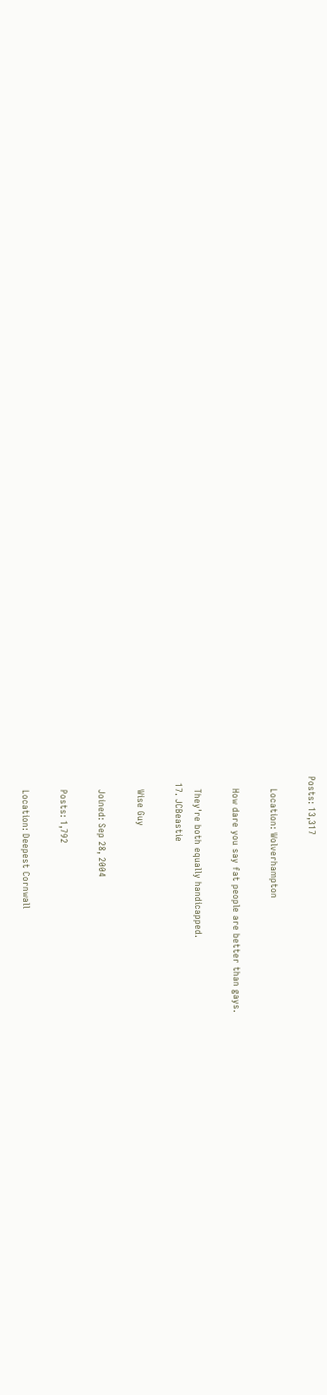Posts: 13,317

    Location: Wolverhampton

    How dare you say fat people are better than gays.

    They're both equally handicapped.
  17. JCBeastie

    Wise Guy

    Joined: Sep 28, 2004

    Posts: 1,792

    Location: Deepest Cornwall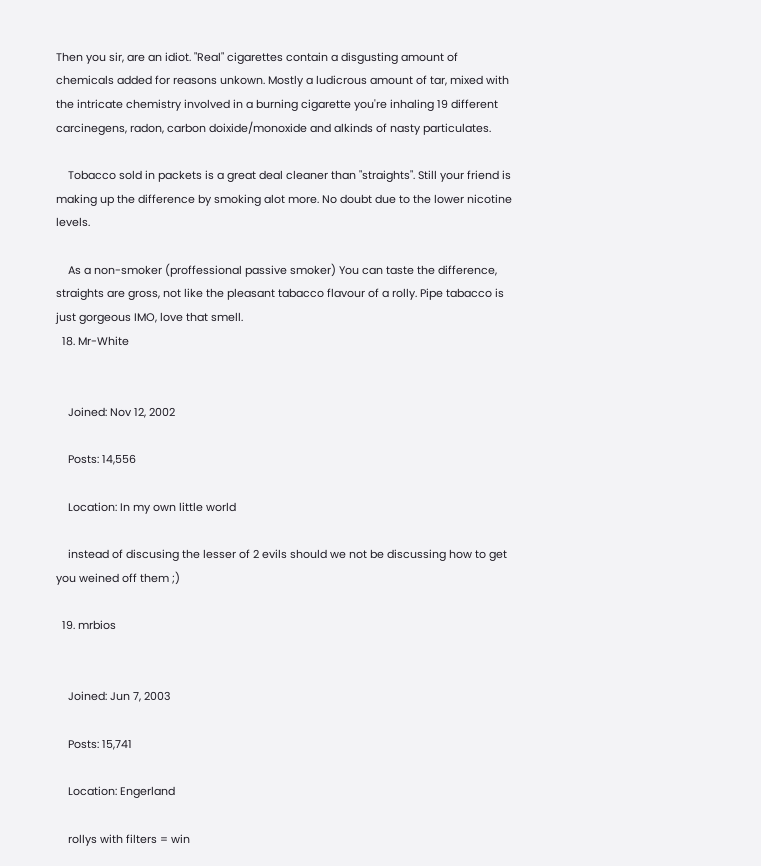Then you sir, are an idiot. "Real" cigarettes contain a disgusting amount of chemicals added for reasons unkown. Mostly a ludicrous amount of tar, mixed with the intricate chemistry involved in a burning cigarette you're inhaling 19 different carcinegens, radon, carbon doixide/monoxide and alkinds of nasty particulates.

    Tobacco sold in packets is a great deal cleaner than "straights". Still your friend is making up the difference by smoking alot more. No doubt due to the lower nicotine levels.

    As a non-smoker (proffessional passive smoker) You can taste the difference, straights are gross, not like the pleasant tabacco flavour of a rolly. Pipe tabacco is just gorgeous IMO, love that smell.
  18. Mr-White


    Joined: Nov 12, 2002

    Posts: 14,556

    Location: In my own little world

    instead of discusing the lesser of 2 evils should we not be discussing how to get you weined off them ;)

  19. mrbios


    Joined: Jun 7, 2003

    Posts: 15,741

    Location: Engerland

    rollys with filters = win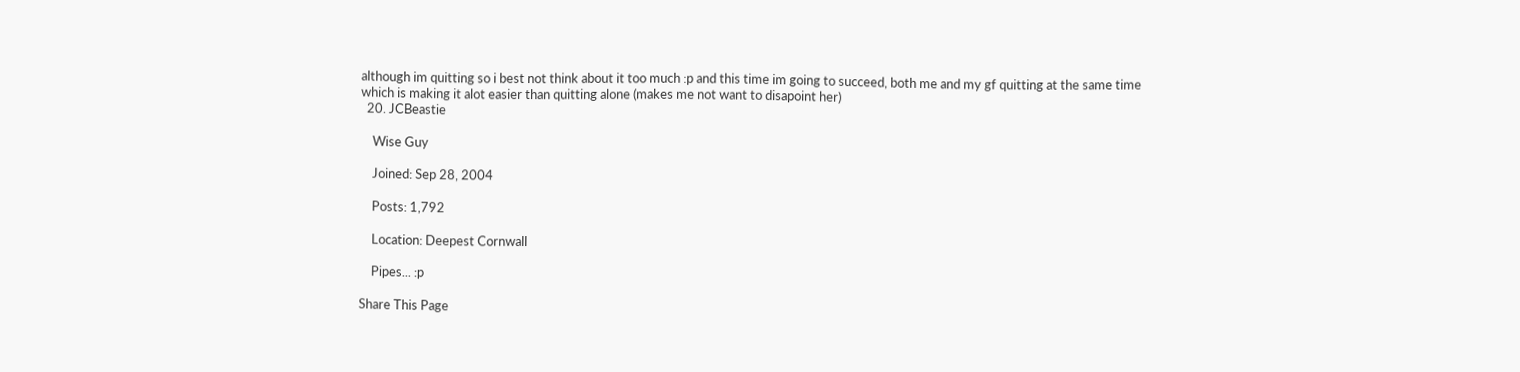although im quitting so i best not think about it too much :p and this time im going to succeed, both me and my gf quitting at the same time which is making it alot easier than quitting alone (makes me not want to disapoint her)
  20. JCBeastie

    Wise Guy

    Joined: Sep 28, 2004

    Posts: 1,792

    Location: Deepest Cornwall

    Pipes... :p

Share This Page